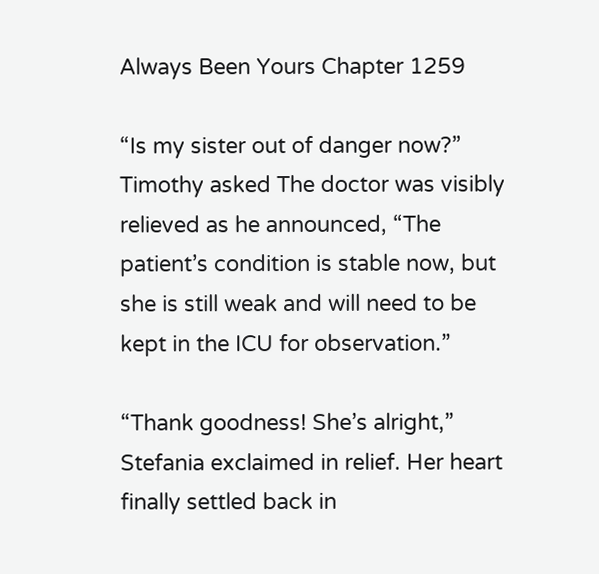Always Been Yours Chapter 1259

“Is my sister out of danger now?” Timothy asked The doctor was visibly relieved as he announced, “The patient’s condition is stable now, but she is still weak and will need to be kept in the ICU for observation.”

“Thank goodness! She’s alright,” Stefania exclaimed in relief. Her heart finally settled back in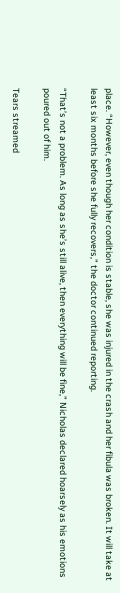place. “However, even though her condition is stable, she was injured in the crash and her fibula was broken. It will take at least six months before she fully recovers,” the doctor continued reporting.

“That’s not a problem. As long as she’s still alive, then everything will be fine,” Nicholas declared hoarsely as his emotions poured out of him.

Tears streamed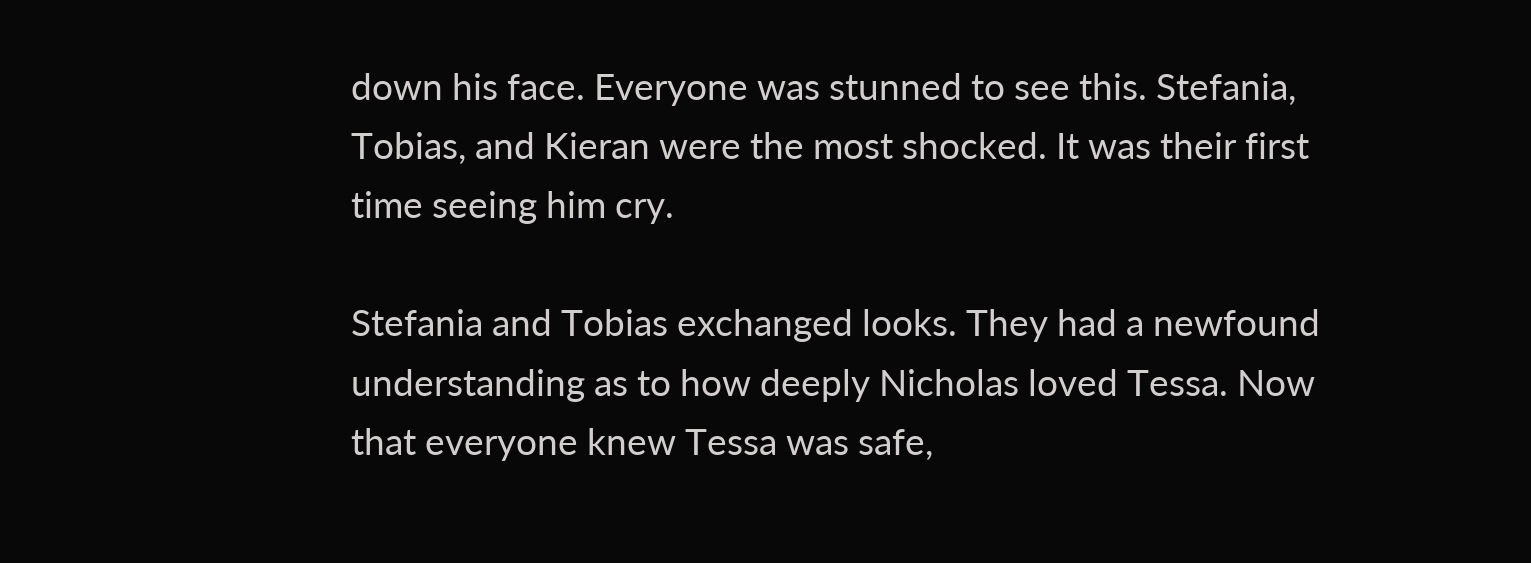down his face. Everyone was stunned to see this. Stefania, Tobias, and Kieran were the most shocked. It was their first time seeing him cry.

Stefania and Tobias exchanged looks. They had a newfound understanding as to how deeply Nicholas loved Tessa. Now that everyone knew Tessa was safe,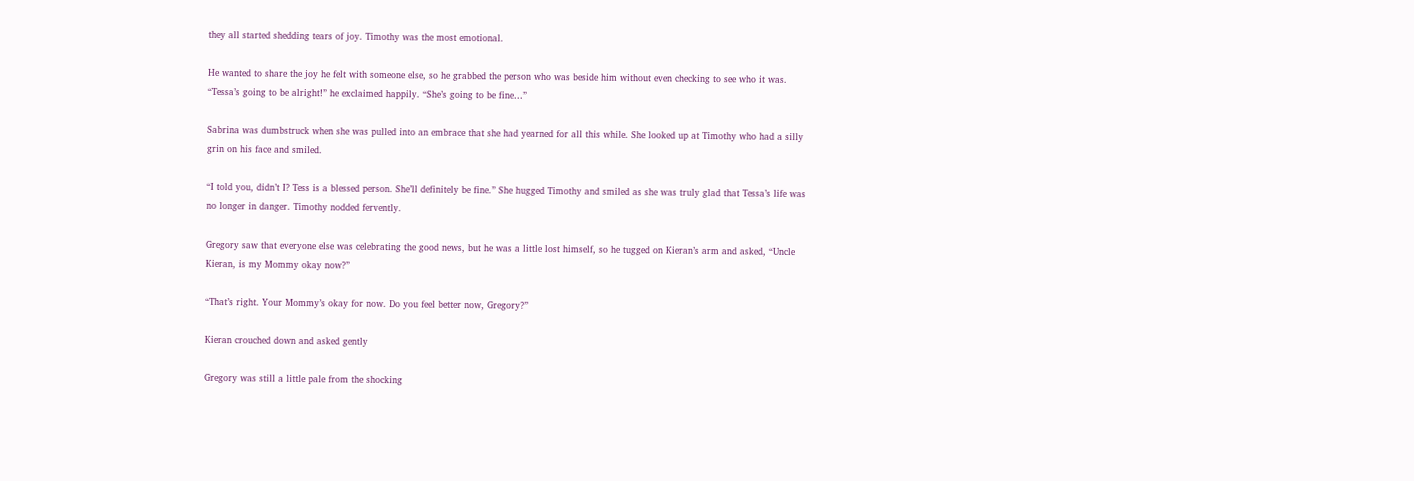they all started shedding tears of joy. Timothy was the most emotional.

He wanted to share the joy he felt with someone else, so he grabbed the person who was beside him without even checking to see who it was. “Tessa’s going to be alright!” he exclaimed happily. “She’s going to be fine…”

Sabrina was dumbstruck when she was pulled into an embrace that she had yearned for all this while. She looked up at Timothy who had a silly grin on his face and smiled.

“I told you, didn’t I? Tess is a blessed person. She’ll definitely be fine.” She hugged Timothy and smiled as she was truly glad that Tessa’s life was no longer in danger. Timothy nodded fervently.

Gregory saw that everyone else was celebrating the good news, but he was a little lost himself, so he tugged on Kieran’s arm and asked, “Uncle Kieran, is my Mommy okay now?”

“That’s right. Your Mommy’s okay for now. Do you feel better now, Gregory?”

Kieran crouched down and asked gently

Gregory was still a little pale from the shocking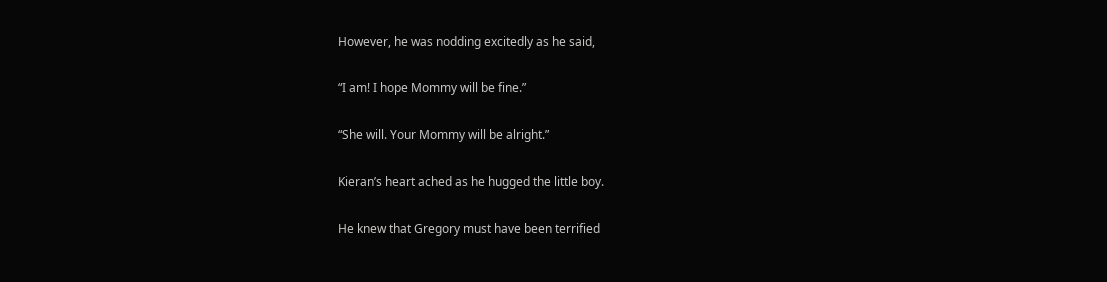However, he was nodding excitedly as he said,

“I am! I hope Mommy will be fine.”

“She will. Your Mommy will be alright.”

Kieran’s heart ached as he hugged the little boy.

He knew that Gregory must have been terrified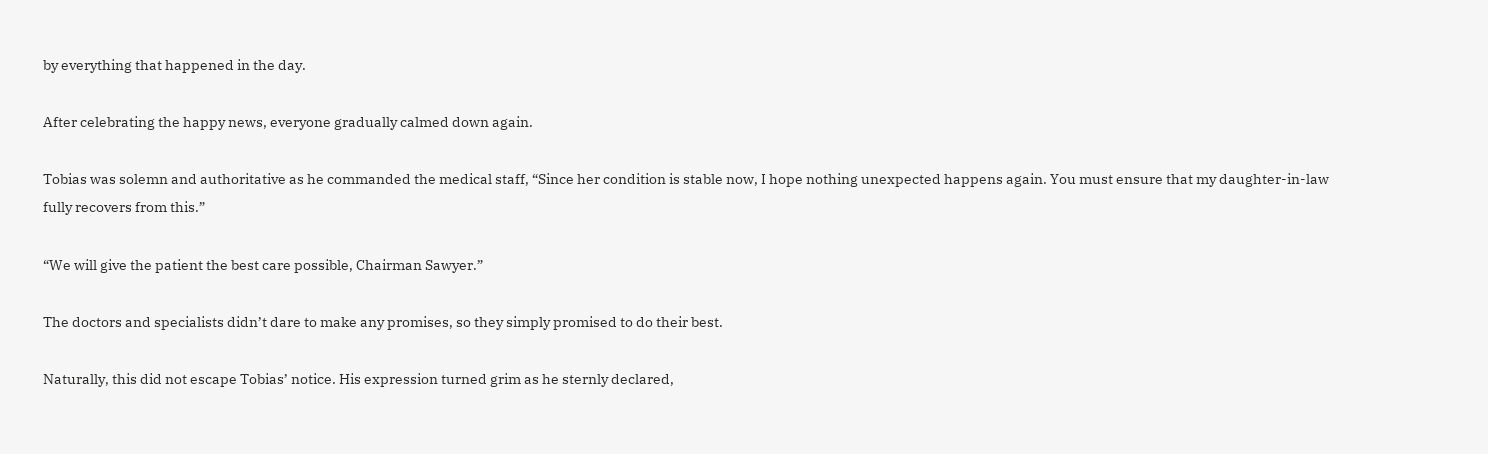by everything that happened in the day.

After celebrating the happy news, everyone gradually calmed down again.

Tobias was solemn and authoritative as he commanded the medical staff, “Since her condition is stable now, I hope nothing unexpected happens again. You must ensure that my daughter-in-law fully recovers from this.”

“We will give the patient the best care possible, Chairman Sawyer.”

The doctors and specialists didn’t dare to make any promises, so they simply promised to do their best.

Naturally, this did not escape Tobias’ notice. His expression turned grim as he sternly declared,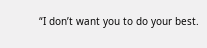“I don’t want you to do your best.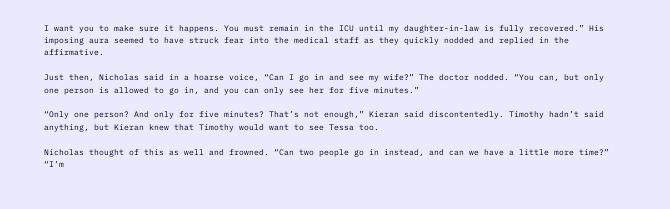I want you to make sure it happens. You must remain in the ICU until my daughter-in-law is fully recovered.” His imposing aura seemed to have struck fear into the medical staff as they quickly nodded and replied in the affirmative.

Just then, Nicholas said in a hoarse voice, “Can I go in and see my wife?” The doctor nodded. “You can, but only one person is allowed to go in, and you can only see her for five minutes.”

“Only one person? And only for five minutes? That’s not enough,” Kieran said discontentedly. Timothy hadn’t said anything, but Kieran knew that Timothy would want to see Tessa too.

Nicholas thought of this as well and frowned. “Can two people go in instead, and can we have a little more time?” “I’m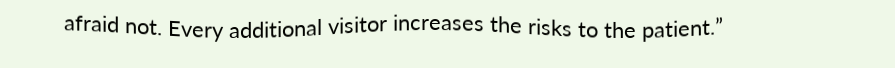afraid not. Every additional visitor increases the risks to the patient.”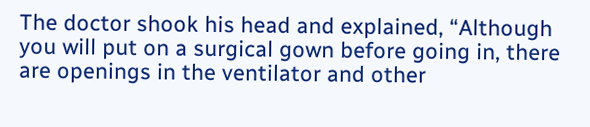The doctor shook his head and explained, “Although you will put on a surgical gown before going in, there are openings in the ventilator and other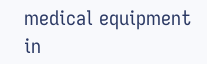medical equipment in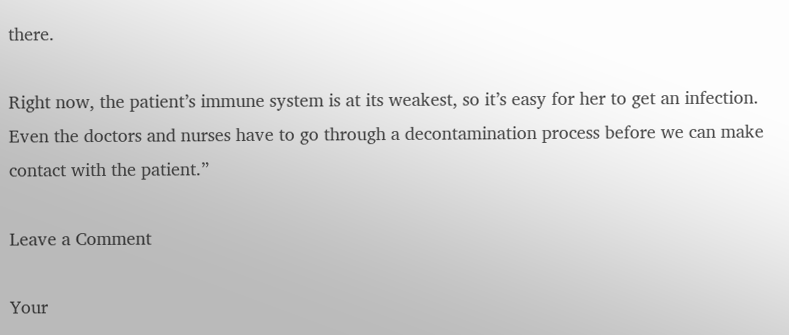there.

Right now, the patient’s immune system is at its weakest, so it’s easy for her to get an infection. Even the doctors and nurses have to go through a decontamination process before we can make contact with the patient.”

Leave a Comment

Your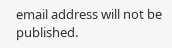email address will not be published.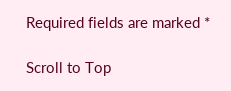Required fields are marked *

Scroll to Top